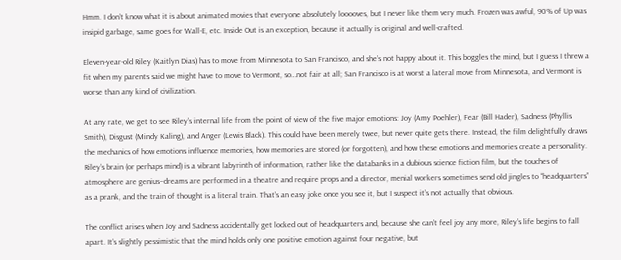Hmm. I don’t know what it is about animated movies that everyone absolutely looooves, but I never like them very much. Frozen was awful, 90% of Up was insipid garbage, same goes for Wall-E, etc. Inside Out is an exception, because it actually is original and well-crafted.

Eleven-year-old Riley (Kaitlyn Dias) has to move from Minnesota to San Francisco, and she’s not happy about it. This boggles the mind, but I guess I threw a fit when my parents said we might have to move to Vermont, so…not fair at all; San Francisco is at worst a lateral move from Minnesota, and Vermont is worse than any kind of civilization.

At any rate, we get to see Riley’s internal life from the point of view of the five major emotions: Joy (Amy Poehler), Fear (Bill Hader), Sadness (Phyllis Smith), Disgust (Mindy Kaling), and Anger (Lewis Black). This could have been merely twee, but never quite gets there. Instead, the film delightfully draws the mechanics of how emotions influence memories, how memories are stored (or forgotten), and how these emotions and memories create a personality. Riley’s brain (or perhaps mind) is a vibrant labyrinth of information, rather like the databanks in a dubious science fiction film, but the touches of atmosphere are genius–dreams are performed in a theatre and require props and a director, menial workers sometimes send old jingles to “headquarters” as a prank, and the train of thought is a literal train. That’s an easy joke once you see it, but I suspect it’s not actually that obvious.

The conflict arises when Joy and Sadness accidentally get locked out of headquarters and, because she can’t feel joy any more, Riley’s life begins to fall apart. It’s slightly pessimistic that the mind holds only one positive emotion against four negative, but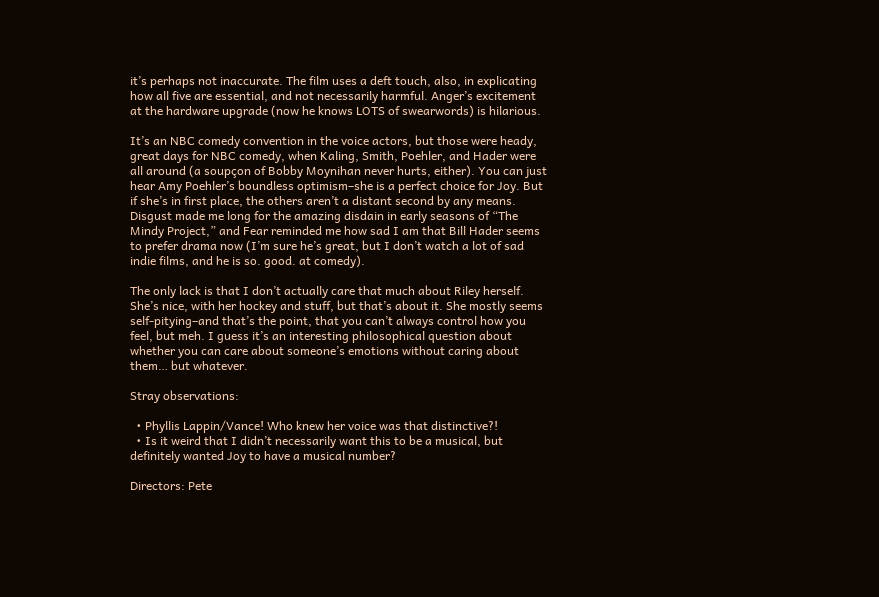it’s perhaps not inaccurate. The film uses a deft touch, also, in explicating how all five are essential, and not necessarily harmful. Anger’s excitement at the hardware upgrade (now he knows LOTS of swearwords) is hilarious.

It’s an NBC comedy convention in the voice actors, but those were heady, great days for NBC comedy, when Kaling, Smith, Poehler, and Hader were all around (a soupçon of Bobby Moynihan never hurts, either). You can just hear Amy Poehler’s boundless optimism–she is a perfect choice for Joy. But if she’s in first place, the others aren’t a distant second by any means. Disgust made me long for the amazing disdain in early seasons of “The Mindy Project,” and Fear reminded me how sad I am that Bill Hader seems to prefer drama now (I’m sure he’s great, but I don’t watch a lot of sad indie films, and he is so. good. at comedy).

The only lack is that I don’t actually care that much about Riley herself. She’s nice, with her hockey and stuff, but that’s about it. She mostly seems self-pitying–and that’s the point, that you can’t always control how you feel, but meh. I guess it’s an interesting philosophical question about whether you can care about someone’s emotions without caring about them… but whatever.

Stray observations:

  • Phyllis Lappin/Vance! Who knew her voice was that distinctive?!
  • Is it weird that I didn’t necessarily want this to be a musical, but definitely wanted Joy to have a musical number?

Directors: Pete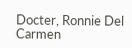Docter, Ronnie Del Carmen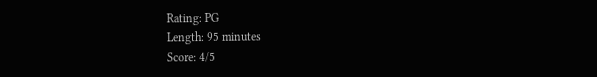Rating: PG
Length: 95 minutes
Score: 4/5